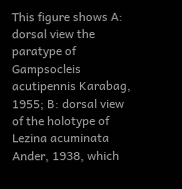This figure shows A: dorsal view the paratype of Gampsocleis acutipennis Karabag, 1955; B: dorsal view of the holotype of Lezina acuminata Ander, 1938, which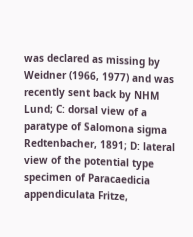was declared as missing by Weidner (1966, 1977) and was recently sent back by NHM Lund; C: dorsal view of a paratype of Salomona sigma Redtenbacher, 1891; D: lateral view of the potential type specimen of Paracaedicia appendiculata Fritze,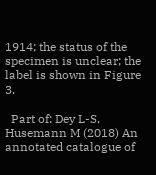1914; the status of the specimen is unclear; the label is shown in Figure 3.

  Part of: Dey L-S, Husemann M (2018) An annotated catalogue of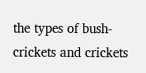the types of bush-crickets and crickets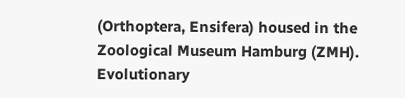(Orthoptera, Ensifera) housed in the Zoological Museum Hamburg (ZMH). Evolutionary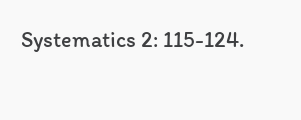Systematics 2: 115-124.